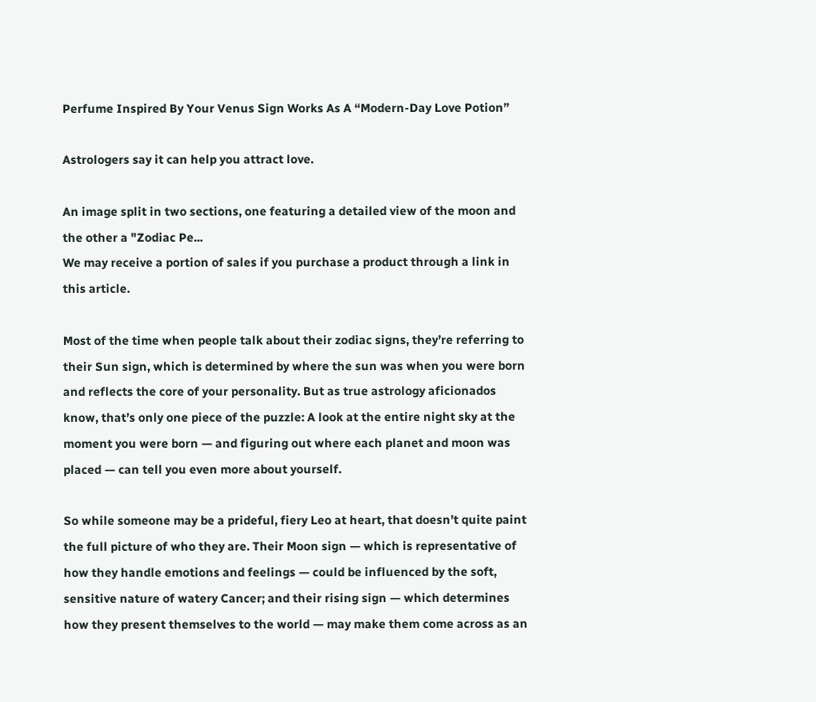Perfume Inspired By Your Venus Sign Works As A “Modern-Day Love Potion”

Astrologers say it can help you attract love.

An image split in two sections, one featuring a detailed view of the moon and the other a "Zodiac Pe...
We may receive a portion of sales if you purchase a product through a link in this article.

Most of the time when people talk about their zodiac signs, they’re referring to their Sun sign, which is determined by where the sun was when you were born and reflects the core of your personality. But as true astrology aficionados know, that’s only one piece of the puzzle: A look at the entire night sky at the moment you were born — and figuring out where each planet and moon was placed — can tell you even more about yourself.

So while someone may be a prideful, fiery Leo at heart, that doesn’t quite paint the full picture of who they are. Their Moon sign — which is representative of how they handle emotions and feelings — could be influenced by the soft, sensitive nature of watery Cancer; and their rising sign — which determines how they present themselves to the world — may make them come across as an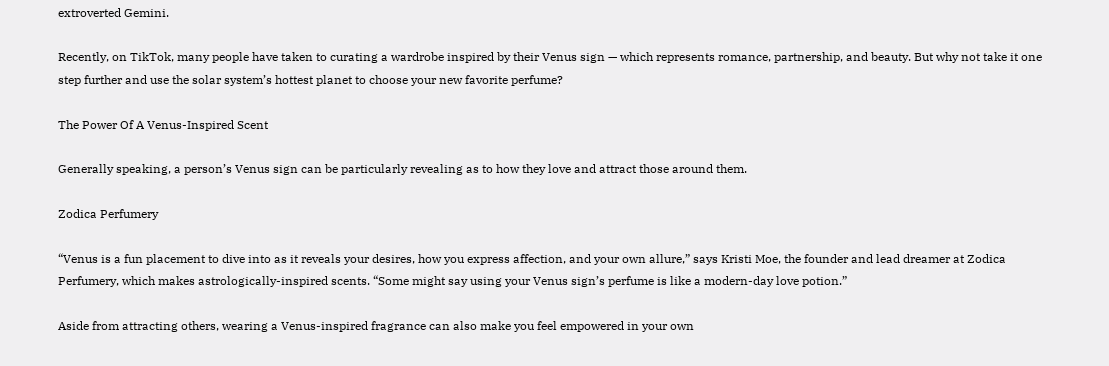extroverted Gemini.

Recently, on TikTok, many people have taken to curating a wardrobe inspired by their Venus sign — which represents romance, partnership, and beauty. But why not take it one step further and use the solar system’s hottest planet to choose your new favorite perfume?

The Power Of A Venus-Inspired Scent

Generally speaking, a person’s Venus sign can be particularly revealing as to how they love and attract those around them.

Zodica Perfumery

“Venus is a fun placement to dive into as it reveals your desires, how you express affection, and your own allure,” says Kristi Moe, the founder and lead dreamer at Zodica Perfumery, which makes astrologically-inspired scents. “Some might say using your Venus sign’s perfume is like a modern-day love potion.”

Aside from attracting others, wearing a Venus-inspired fragrance can also make you feel empowered in your own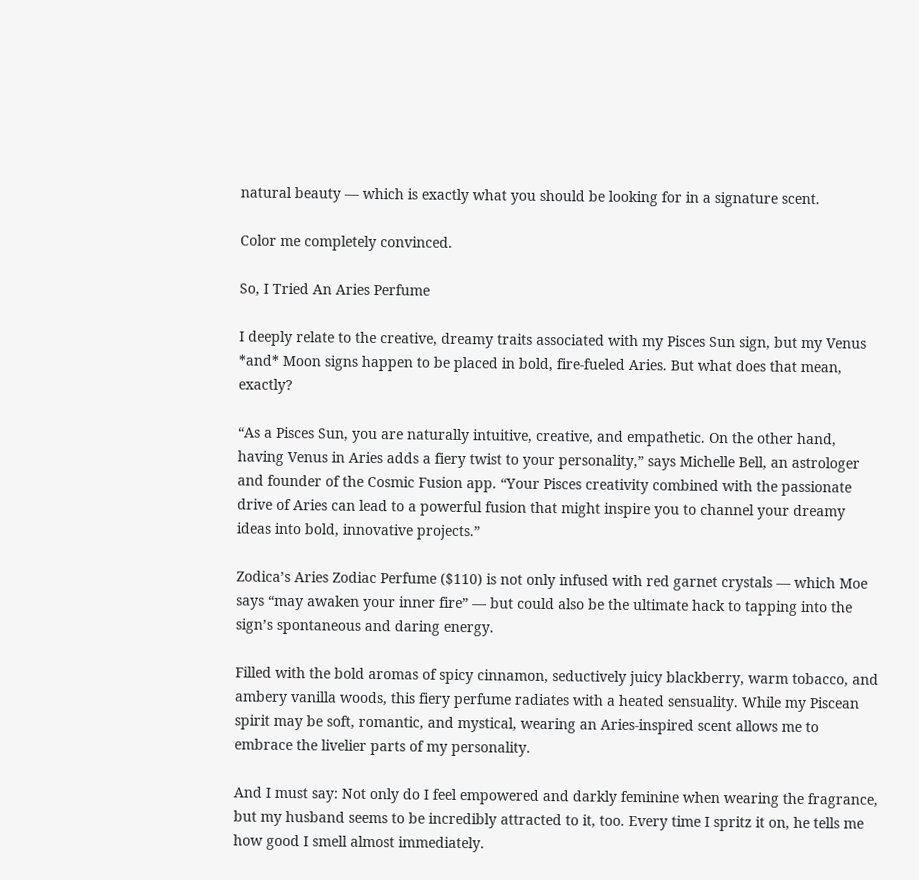natural beauty — which is exactly what you should be looking for in a signature scent.

Color me completely convinced.

So, I Tried An Aries Perfume

I deeply relate to the creative, dreamy traits associated with my Pisces Sun sign, but my Venus *and* Moon signs happen to be placed in bold, fire-fueled Aries. But what does that mean, exactly?

“As a Pisces Sun, you are naturally intuitive, creative, and empathetic. On the other hand, having Venus in Aries adds a fiery twist to your personality,” says Michelle Bell, an astrologer and founder of the Cosmic Fusion app. “Your Pisces creativity combined with the passionate drive of Aries can lead to a powerful fusion that might inspire you to channel your dreamy ideas into bold, innovative projects.”

Zodica’s Aries Zodiac Perfume ($110) is not only infused with red garnet crystals — which Moe says “may awaken your inner fire” — but could also be the ultimate hack to tapping into the sign’s spontaneous and daring energy.

Filled with the bold aromas of spicy cinnamon, seductively juicy blackberry, warm tobacco, and ambery vanilla woods, this fiery perfume radiates with a heated sensuality. While my Piscean spirit may be soft, romantic, and mystical, wearing an Aries-inspired scent allows me to embrace the livelier parts of my personality.

And I must say: Not only do I feel empowered and darkly feminine when wearing the fragrance, but my husband seems to be incredibly attracted to it, too. Every time I spritz it on, he tells me how good I smell almost immediately.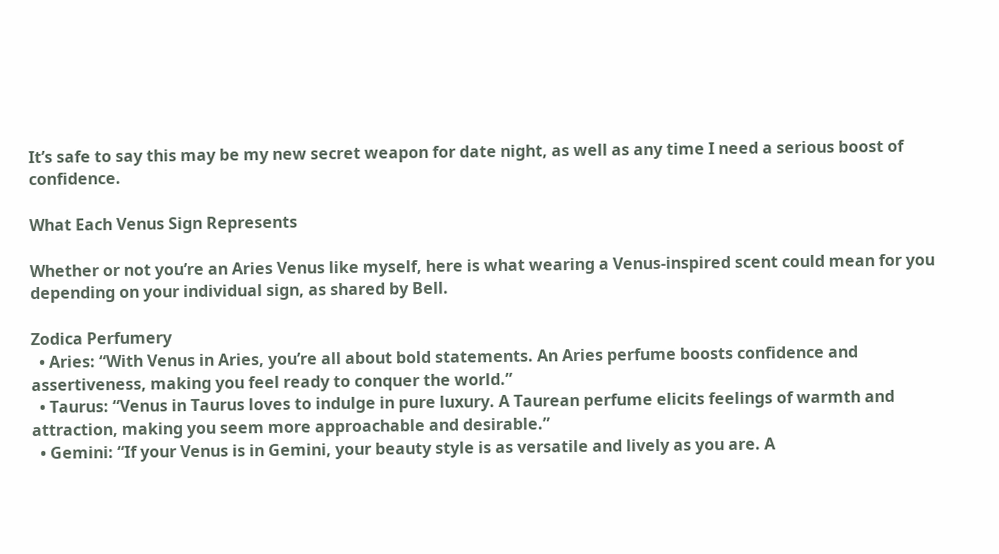It’s safe to say this may be my new secret weapon for date night, as well as any time I need a serious boost of confidence.

What Each Venus Sign Represents

Whether or not you’re an Aries Venus like myself, here is what wearing a Venus-inspired scent could mean for you depending on your individual sign, as shared by Bell.

Zodica Perfumery
  • Aries: “With Venus in Aries, you’re all about bold statements. An Aries perfume boosts confidence and assertiveness, making you feel ready to conquer the world.”
  • Taurus: “Venus in Taurus loves to indulge in pure luxury. A Taurean perfume elicits feelings of warmth and attraction, making you seem more approachable and desirable.”
  • Gemini: “If your Venus is in Gemini, your beauty style is as versatile and lively as you are. A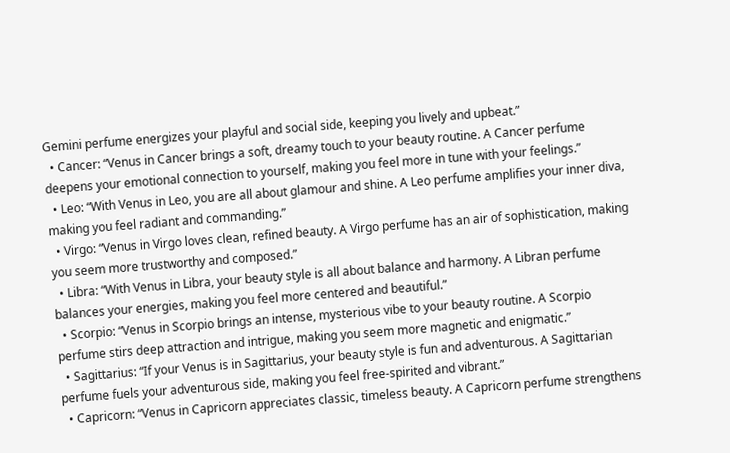Gemini perfume energizes your playful and social side, keeping you lively and upbeat.”
  • Cancer: “Venus in Cancer brings a soft, dreamy touch to your beauty routine. A Cancer perfume deepens your emotional connection to yourself, making you feel more in tune with your feelings.”
  • Leo: “With Venus in Leo, you are all about glamour and shine. A Leo perfume amplifies your inner diva, making you feel radiant and commanding.”
  • Virgo: “Venus in Virgo loves clean, refined beauty. A Virgo perfume has an air of sophistication, making you seem more trustworthy and composed.”
  • Libra: “With Venus in Libra, your beauty style is all about balance and harmony. A Libran perfume balances your energies, making you feel more centered and beautiful.”
  • Scorpio: “Venus in Scorpio brings an intense, mysterious vibe to your beauty routine. A Scorpio perfume stirs deep attraction and intrigue, making you seem more magnetic and enigmatic.”
  • Sagittarius: “If your Venus is in Sagittarius, your beauty style is fun and adventurous. A Sagittarian perfume fuels your adventurous side, making you feel free-spirited and vibrant.”
  • Capricorn: “Venus in Capricorn appreciates classic, timeless beauty. A Capricorn perfume strengthens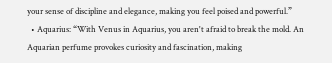your sense of discipline and elegance, making you feel poised and powerful.”
  • Aquarius: “With Venus in Aquarius, you aren't afraid to break the mold. An Aquarian perfume provokes curiosity and fascination, making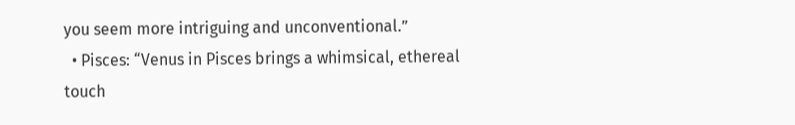you seem more intriguing and unconventional.”
  • Pisces: “Venus in Pisces brings a whimsical, ethereal touch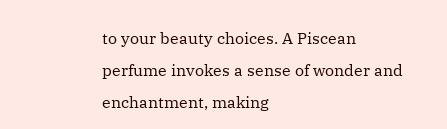to your beauty choices. A Piscean perfume invokes a sense of wonder and enchantment, making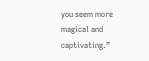you seem more magical and captivating.”